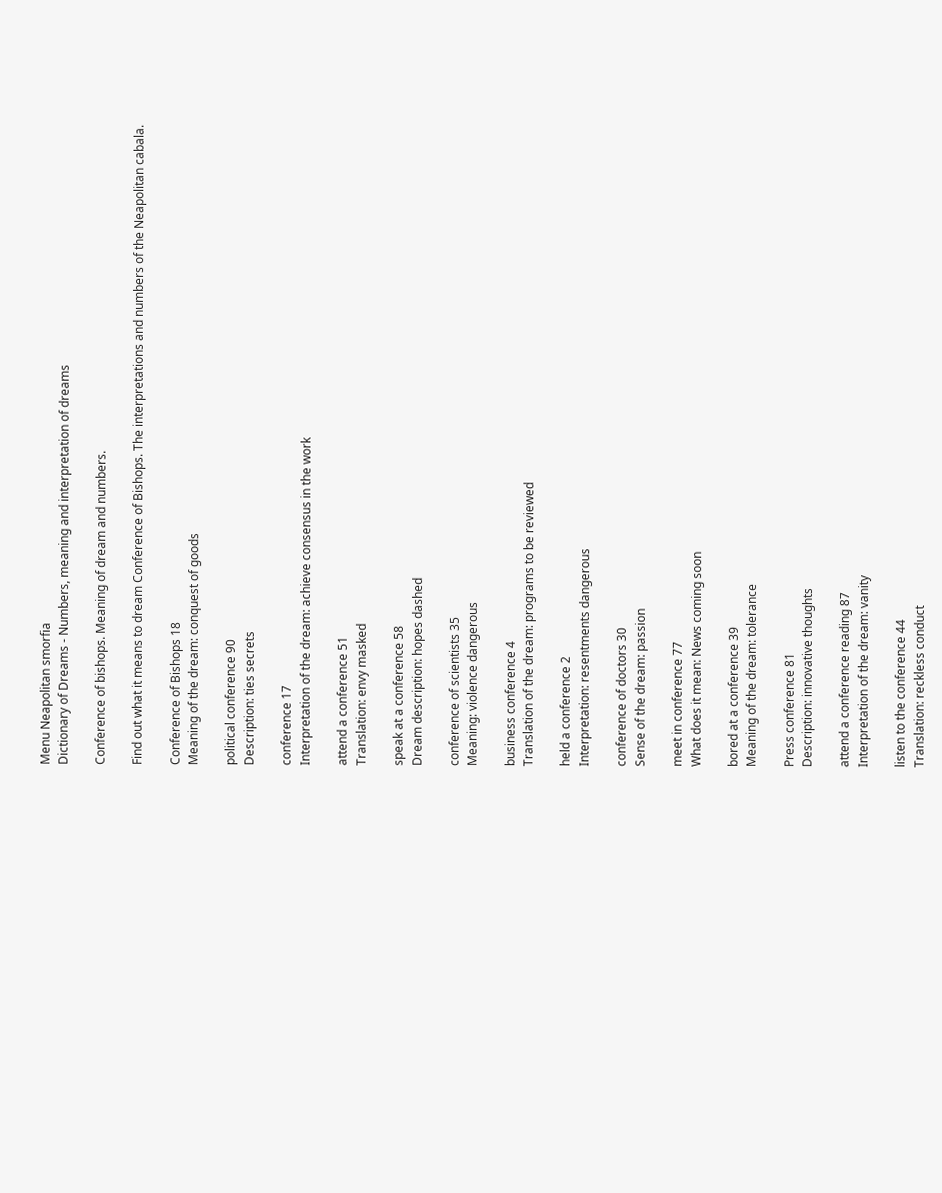Menu Neapolitan smorfia
Dictionary of Dreams - Numbers, meaning and interpretation of dreams

Conference of bishops. Meaning of dream and numbers.

Find out what it means to dream Conference of Bishops. The interpretations and numbers of the Neapolitan cabala.

Conference of Bishops 18
Meaning of the dream: conquest of goods

political conference 90
Description: ties secrets

conference 17
Interpretation of the dream: achieve consensus in the work

attend a conference 51
Translation: envy masked

speak at a conference 58
Dream description: hopes dashed

conference of scientists 35
Meaning: violence dangerous

business conference 4
Translation of the dream: programs to be reviewed

held a conference 2
Interpretation: resentments dangerous

conference of doctors 30
Sense of the dream: passion

meet in conference 77
What does it mean: News coming soon

bored at a conference 39
Meaning of the dream: tolerance

Press conference 81
Description: innovative thoughts

attend a conference reading 87
Interpretation of the dream: vanity

listen to the conference 44
Translation: reckless conduct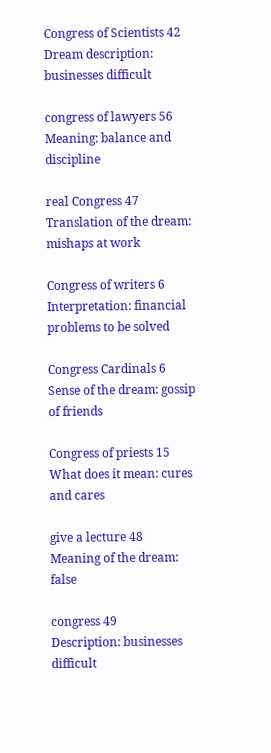Congress of Scientists 42
Dream description: businesses difficult

congress of lawyers 56
Meaning: balance and discipline

real Congress 47
Translation of the dream: mishaps at work

Congress of writers 6
Interpretation: financial problems to be solved

Congress Cardinals 6
Sense of the dream: gossip of friends

Congress of priests 15
What does it mean: cures and cares

give a lecture 48
Meaning of the dream: false

congress 49
Description: businesses difficult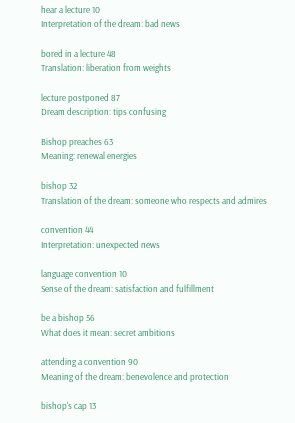hear a lecture 10
Interpretation of the dream: bad news

bored in a lecture 48
Translation: liberation from weights

lecture postponed 87
Dream description: tips confusing

Bishop preaches 63
Meaning: renewal energies

bishop 32
Translation of the dream: someone who respects and admires

convention 44
Interpretation: unexpected news

language convention 10
Sense of the dream: satisfaction and fulfillment

be a bishop 56
What does it mean: secret ambitions

attending a convention 90
Meaning of the dream: benevolence and protection

bishop's cap 13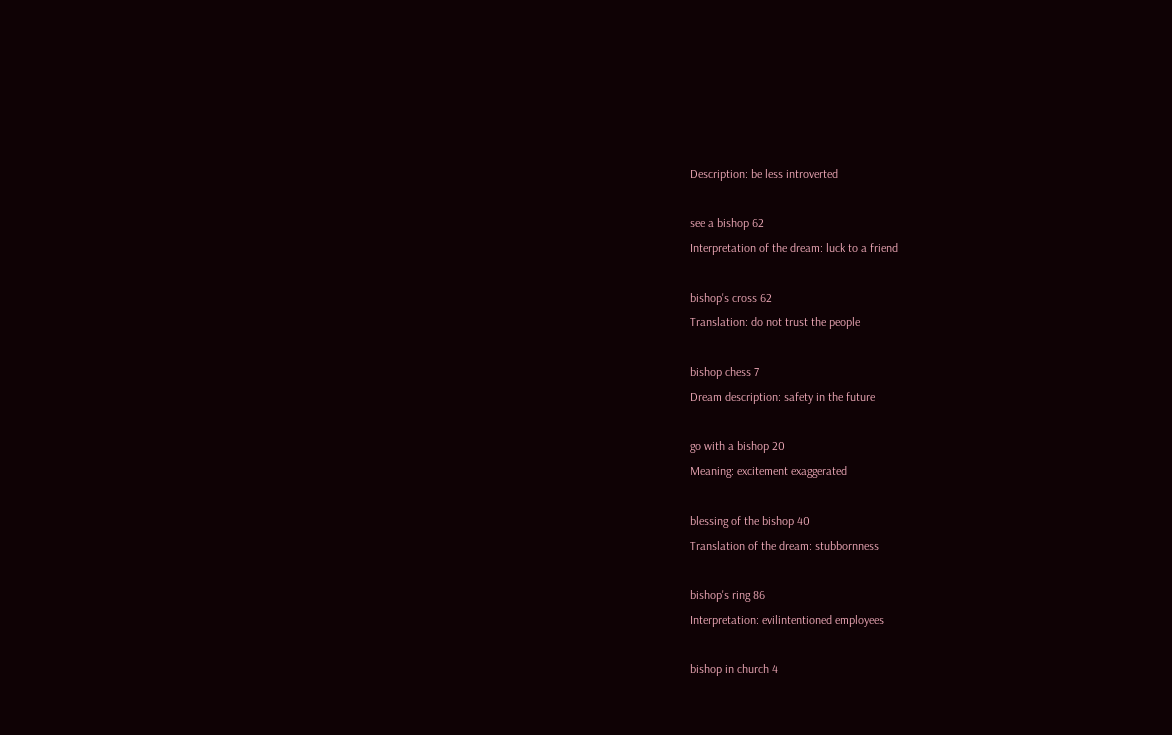Description: be less introverted

see a bishop 62
Interpretation of the dream: luck to a friend

bishop's cross 62
Translation: do not trust the people

bishop chess 7
Dream description: safety in the future

go with a bishop 20
Meaning: excitement exaggerated

blessing of the bishop 40
Translation of the dream: stubbornness

bishop's ring 86
Interpretation: evilintentioned employees

bishop in church 4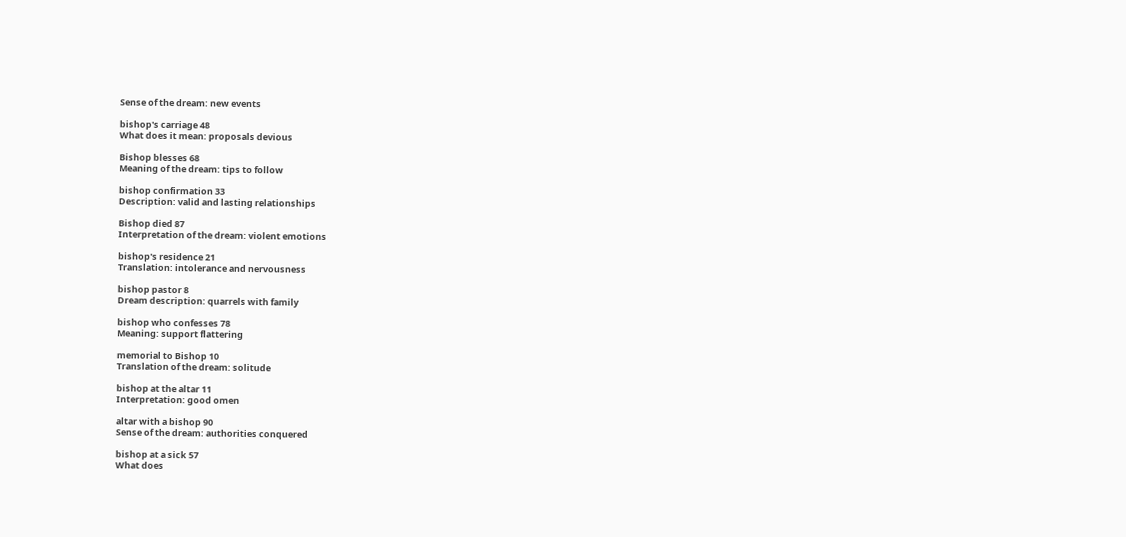Sense of the dream: new events

bishop's carriage 48
What does it mean: proposals devious

Bishop blesses 68
Meaning of the dream: tips to follow

bishop confirmation 33
Description: valid and lasting relationships

Bishop died 87
Interpretation of the dream: violent emotions

bishop's residence 21
Translation: intolerance and nervousness

bishop pastor 8
Dream description: quarrels with family

bishop who confesses 78
Meaning: support flattering

memorial to Bishop 10
Translation of the dream: solitude

bishop at the altar 11
Interpretation: good omen

altar with a bishop 90
Sense of the dream: authorities conquered

bishop at a sick 57
What does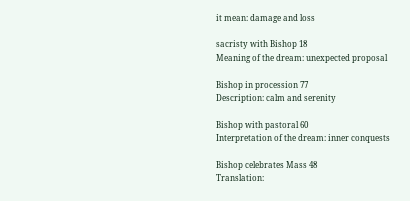it mean: damage and loss

sacristy with Bishop 18
Meaning of the dream: unexpected proposal

Bishop in procession 77
Description: calm and serenity

Bishop with pastoral 60
Interpretation of the dream: inner conquests

Bishop celebrates Mass 48
Translation: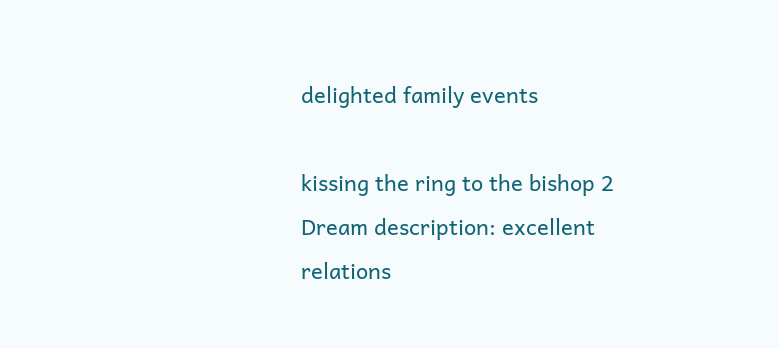delighted family events

kissing the ring to the bishop 2
Dream description: excellent relations